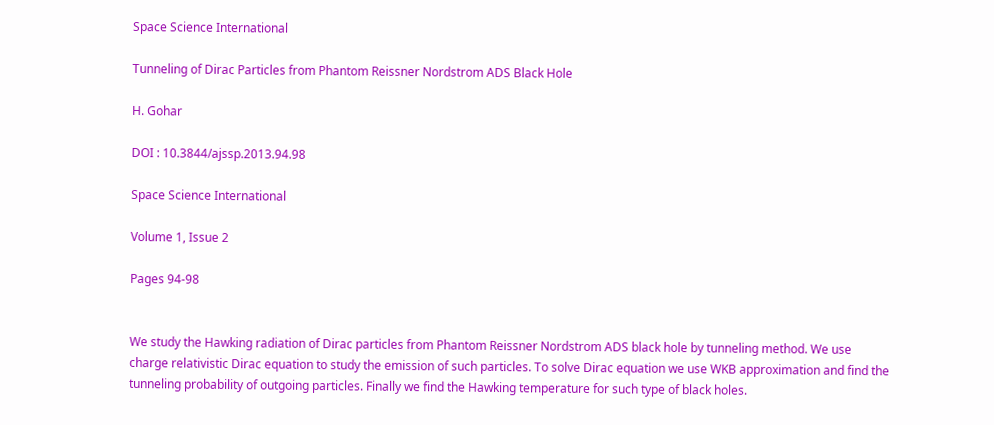Space Science International

Tunneling of Dirac Particles from Phantom Reissner Nordstrom ADS Black Hole

H. Gohar

DOI : 10.3844/ajssp.2013.94.98

Space Science International

Volume 1, Issue 2

Pages 94-98


We study the Hawking radiation of Dirac particles from Phantom Reissner Nordstrom ADS black hole by tunneling method. We use charge relativistic Dirac equation to study the emission of such particles. To solve Dirac equation we use WKB approximation and find the tunneling probability of outgoing particles. Finally we find the Hawking temperature for such type of black holes.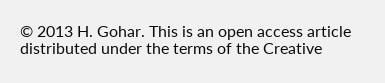© 2013 H. Gohar. This is an open access article distributed under the terms of the Creative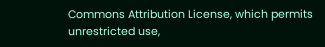Commons Attribution License, which permits unrestricted use,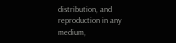distribution, and reproduction in any medium,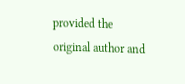provided the original author and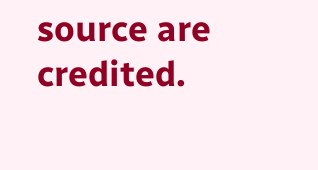source are credited.